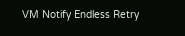VM Notify Endless Retry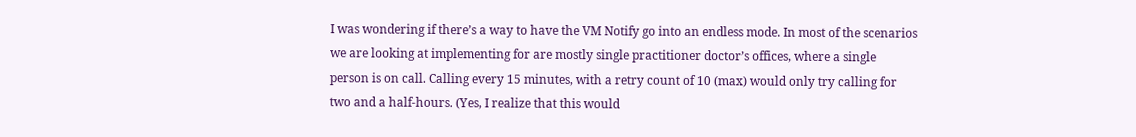I was wondering if there’s a way to have the VM Notify go into an endless mode. In most of the scenarios we are looking at implementing for are mostly single practitioner doctor’s offices, where a single person is on call. Calling every 15 minutes, with a retry count of 10 (max) would only try calling for two and a half-hours. (Yes, I realize that this would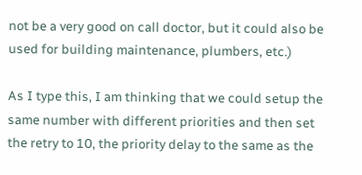not be a very good on call doctor, but it could also be used for building maintenance, plumbers, etc.)

As I type this, I am thinking that we could setup the same number with different priorities and then set the retry to 10, the priority delay to the same as the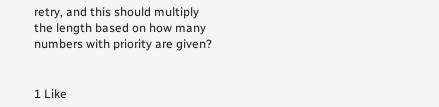retry, and this should multiply the length based on how many numbers with priority are given?


1 Like